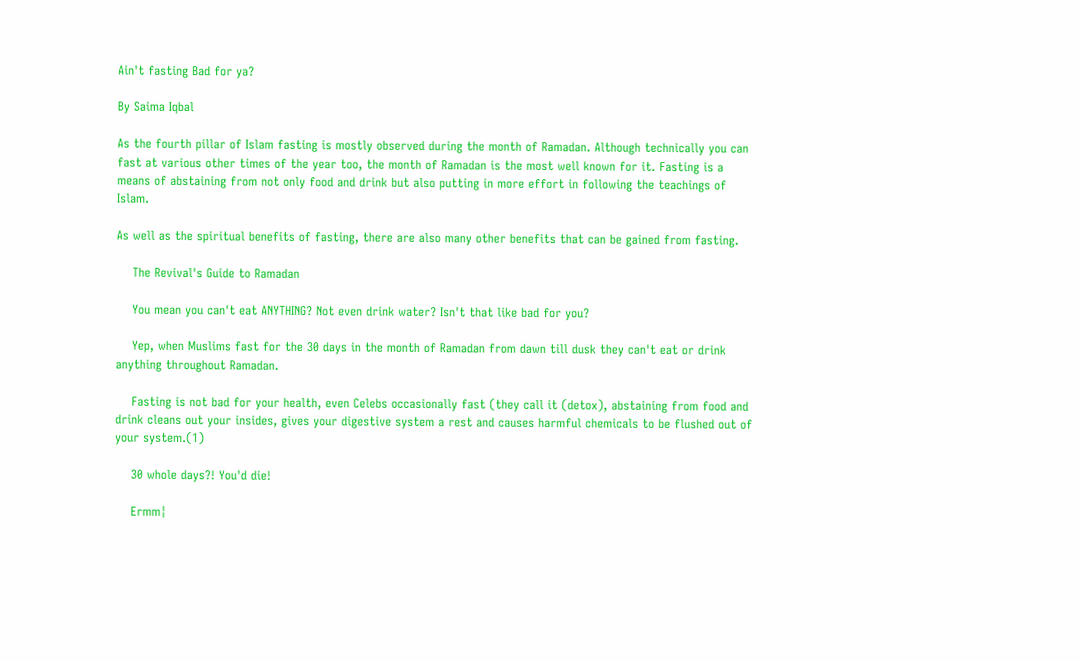Ain't fasting Bad for ya?

By Saima Iqbal

As the fourth pillar of Islam fasting is mostly observed during the month of Ramadan. Although technically you can fast at various other times of the year too, the month of Ramadan is the most well known for it. Fasting is a means of abstaining from not only food and drink but also putting in more effort in following the teachings of Islam.

As well as the spiritual benefits of fasting, there are also many other benefits that can be gained from fasting.

    The Revival's Guide to Ramadan

    You mean you can't eat ANYTHING? Not even drink water? Isn't that like bad for you?

    Yep, when Muslims fast for the 30 days in the month of Ramadan from dawn till dusk they can't eat or drink anything throughout Ramadan.

    Fasting is not bad for your health, even Celebs occasionally fast (they call it (detox), abstaining from food and drink cleans out your insides, gives your digestive system a rest and causes harmful chemicals to be flushed out of your system.(1)

    30 whole days?! You'd die!

    Ermm¦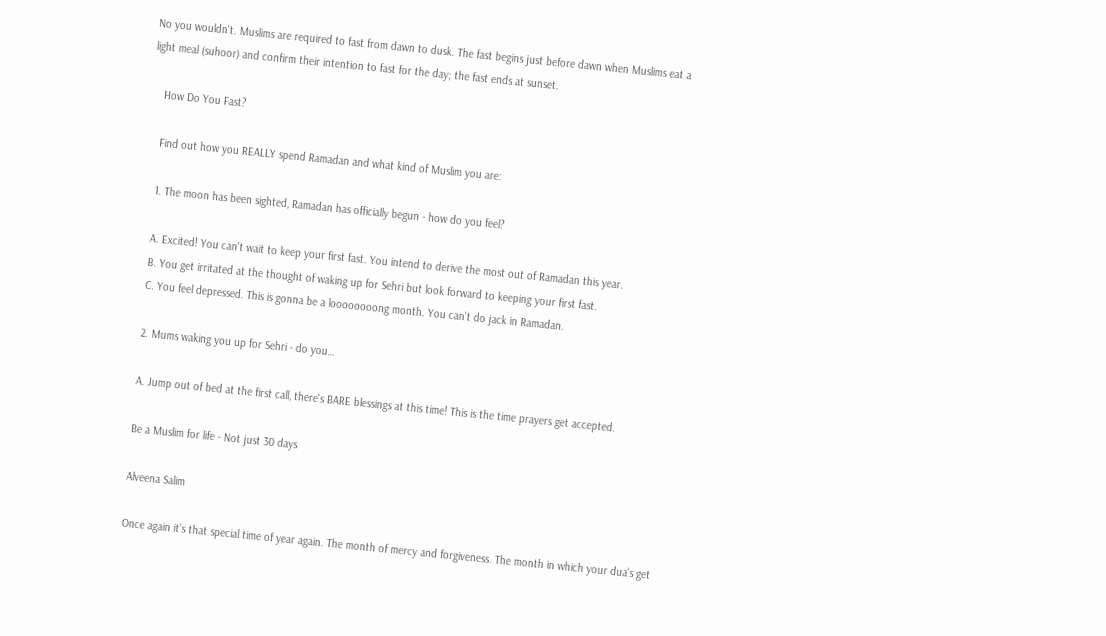No you wouldn't. Muslims are required to fast from dawn to dusk. The fast begins just before dawn when Muslims eat a light meal (suhoor) and confirm their intention to fast for the day; the fast ends at sunset.

    How Do You Fast?

    Find out how you REALLY spend Ramadan and what kind of Muslim you are:

    1. The moon has been sighted, Ramadan has officially begun - how do you feel?

    A. Excited! You can't wait to keep your first fast. You intend to derive the most out of Ramadan this year.
    B. You get irritated at the thought of waking up for Sehri but look forward to keeping your first fast.
    C. You feel depressed. This is gonna be a loooooooong month. You can't do jack in Ramadan.

    2. Mums waking you up for Sehri - do you…

    A. Jump out of bed at the first call, there's BARE blessings at this time! This is the time prayers get accepted.

    Be a Muslim for life - Not just 30 days

    Alveena Salim

    Once again it’s that special time of year again. The month of mercy and forgiveness. The month in which your dua’s get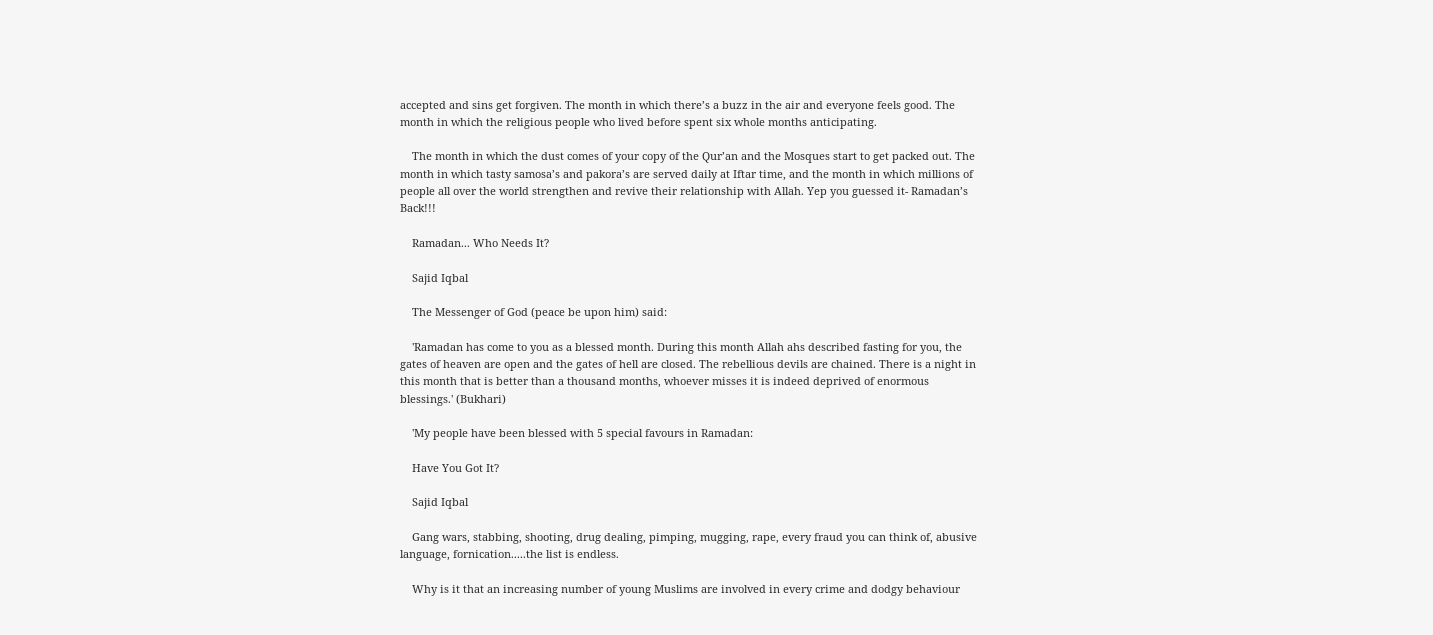accepted and sins get forgiven. The month in which there’s a buzz in the air and everyone feels good. The month in which the religious people who lived before spent six whole months anticipating.

    The month in which the dust comes of your copy of the Qur’an and the Mosques start to get packed out. The month in which tasty samosa’s and pakora’s are served daily at Iftar time, and the month in which millions of people all over the world strengthen and revive their relationship with Allah. Yep you guessed it- Ramadan’s Back!!!

    Ramadan... Who Needs It?

    Sajid Iqbal

    The Messenger of God (peace be upon him) said:

    'Ramadan has come to you as a blessed month. During this month Allah ahs described fasting for you, the gates of heaven are open and the gates of hell are closed. The rebellious devils are chained. There is a night in this month that is better than a thousand months, whoever misses it is indeed deprived of enormous blessings.' (Bukhari)

    'My people have been blessed with 5 special favours in Ramadan:

    Have You Got It?

    Sajid Iqbal

    Gang wars, stabbing, shooting, drug dealing, pimping, mugging, rape, every fraud you can think of, abusive language, fornication.....the list is endless.

    Why is it that an increasing number of young Muslims are involved in every crime and dodgy behaviour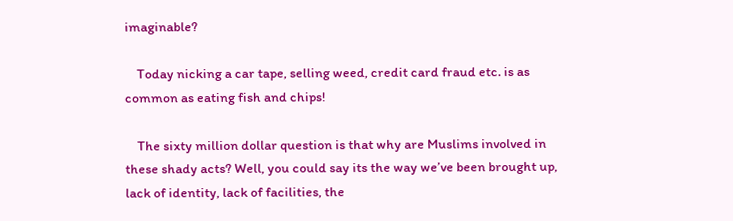imaginable?

    Today nicking a car tape, selling weed, credit card fraud etc. is as common as eating fish and chips!

    The sixty million dollar question is that why are Muslims involved in these shady acts? Well, you could say its the way we’ve been brought up, lack of identity, lack of facilities, the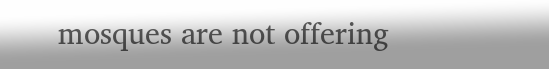mosques are not offering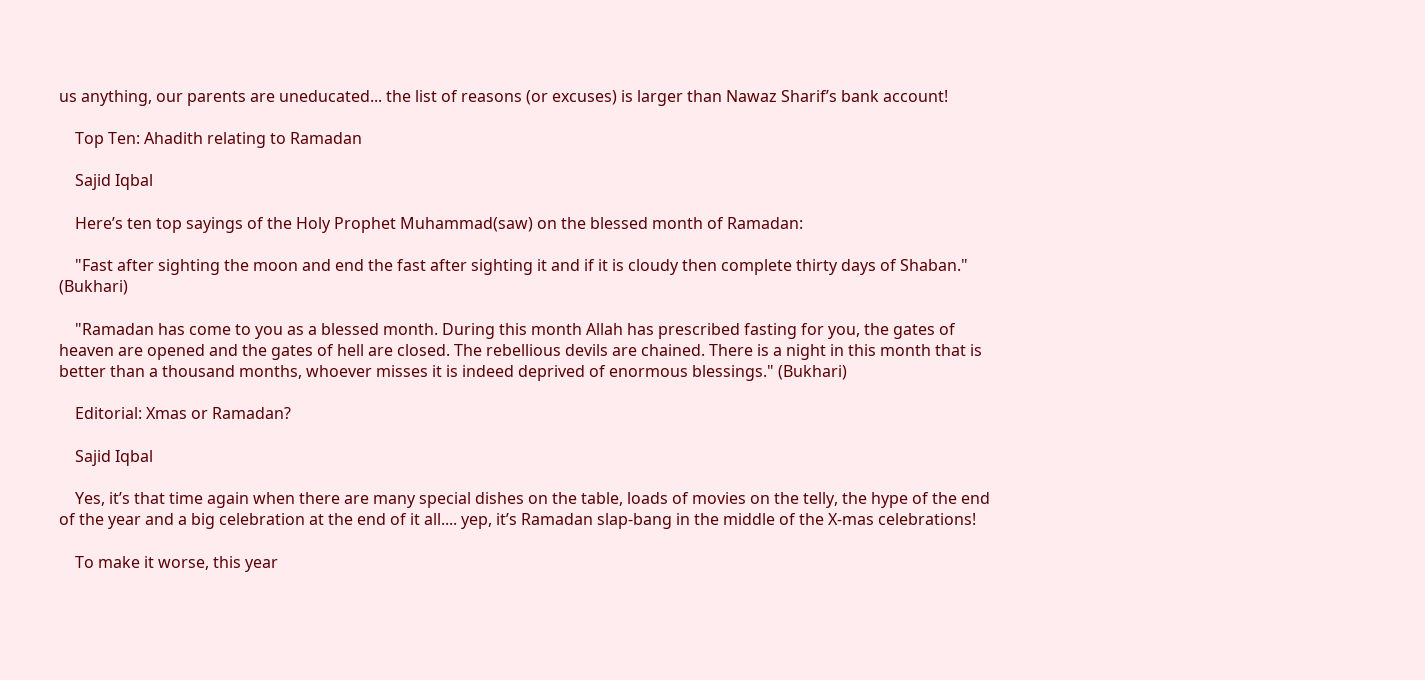us anything, our parents are uneducated... the list of reasons (or excuses) is larger than Nawaz Sharif’s bank account!

    Top Ten: Ahadith relating to Ramadan

    Sajid Iqbal

    Here’s ten top sayings of the Holy Prophet Muhammad(saw) on the blessed month of Ramadan:

    "Fast after sighting the moon and end the fast after sighting it and if it is cloudy then complete thirty days of Shaban." (Bukhari)

    "Ramadan has come to you as a blessed month. During this month Allah has prescribed fasting for you, the gates of heaven are opened and the gates of hell are closed. The rebellious devils are chained. There is a night in this month that is better than a thousand months, whoever misses it is indeed deprived of enormous blessings." (Bukhari)

    Editorial: Xmas or Ramadan?

    Sajid Iqbal

    Yes, it’s that time again when there are many special dishes on the table, loads of movies on the telly, the hype of the end of the year and a big celebration at the end of it all.... yep, it’s Ramadan slap-bang in the middle of the X-mas celebrations!

    To make it worse, this year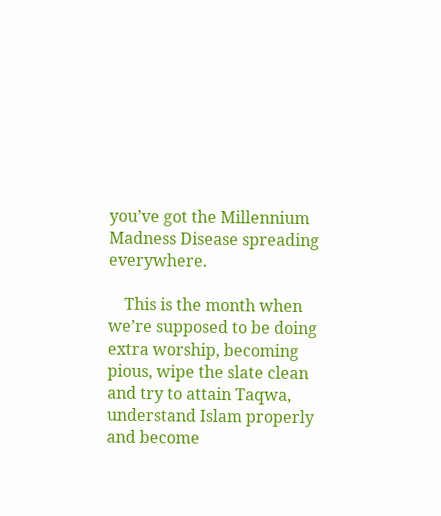you’ve got the Millennium Madness Disease spreading everywhere.

    This is the month when we’re supposed to be doing extra worship, becoming pious, wipe the slate clean and try to attain Taqwa, understand Islam properly and become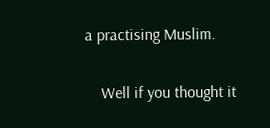a practising Muslim.

    Well if you thought it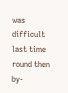was difficult last time round then by-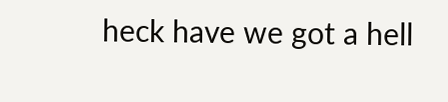heck have we got a hell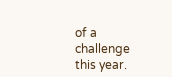of a challenge this year.